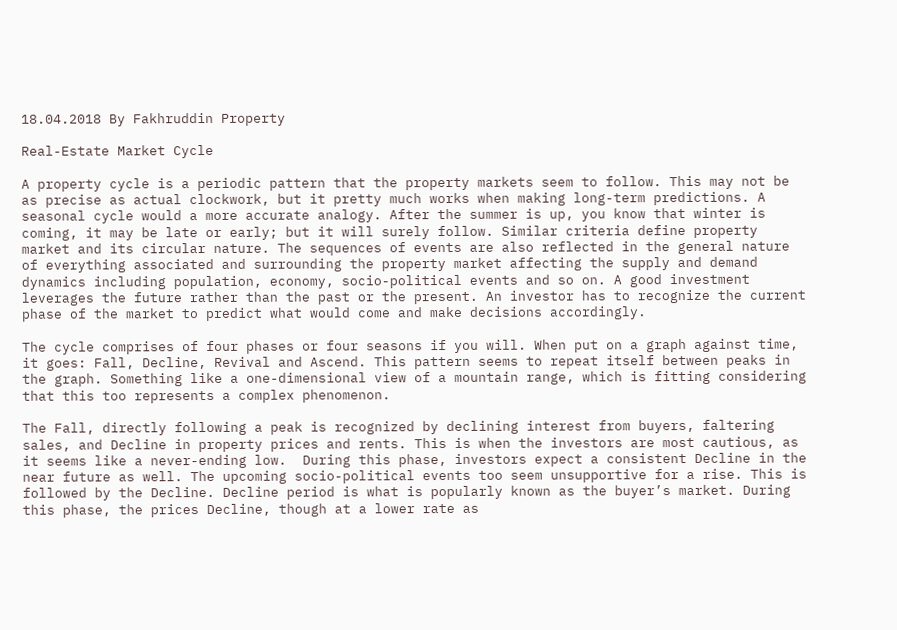18.04.2018 By Fakhruddin Property

Real-Estate Market Cycle

A property cycle is a periodic pattern that the property markets seem to follow. This may not be as precise as actual clockwork, but it pretty much works when making long-term predictions. A seasonal cycle would a more accurate analogy. After the summer is up, you know that winter is coming, it may be late or early; but it will surely follow. Similar criteria define property market and its circular nature. The sequences of events are also reflected in the general nature of everything associated and surrounding the property market affecting the supply and demand dynamics including population, economy, socio-political events and so on. A good investment leverages the future rather than the past or the present. An investor has to recognize the current phase of the market to predict what would come and make decisions accordingly.

The cycle comprises of four phases or four seasons if you will. When put on a graph against time, it goes: Fall, Decline, Revival and Ascend. This pattern seems to repeat itself between peaks in the graph. Something like a one-dimensional view of a mountain range, which is fitting considering that this too represents a complex phenomenon.

The Fall, directly following a peak is recognized by declining interest from buyers, faltering sales, and Decline in property prices and rents. This is when the investors are most cautious, as it seems like a never-ending low.  During this phase, investors expect a consistent Decline in the near future as well. The upcoming socio-political events too seem unsupportive for a rise. This is followed by the Decline. Decline period is what is popularly known as the buyer’s market. During this phase, the prices Decline, though at a lower rate as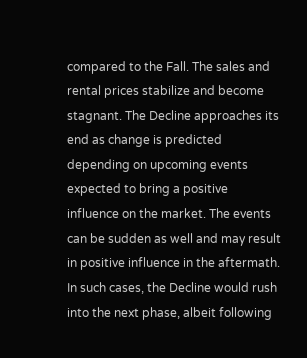compared to the Fall. The sales and rental prices stabilize and become stagnant. The Decline approaches its end as change is predicted depending on upcoming events expected to bring a positive influence on the market. The events can be sudden as well and may result in positive influence in the aftermath. In such cases, the Decline would rush into the next phase, albeit following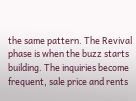the same pattern. The Revival phase is when the buzz starts building. The inquiries become frequent, sale price and rents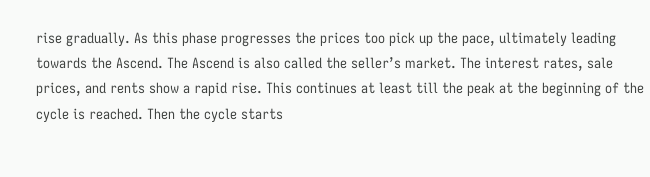rise gradually. As this phase progresses the prices too pick up the pace, ultimately leading towards the Ascend. The Ascend is also called the seller’s market. The interest rates, sale prices, and rents show a rapid rise. This continues at least till the peak at the beginning of the cycle is reached. Then the cycle starts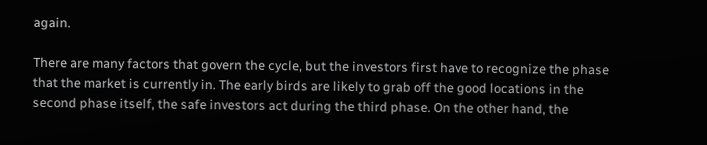again.

There are many factors that govern the cycle, but the investors first have to recognize the phase that the market is currently in. The early birds are likely to grab off the good locations in the second phase itself, the safe investors act during the third phase. On the other hand, the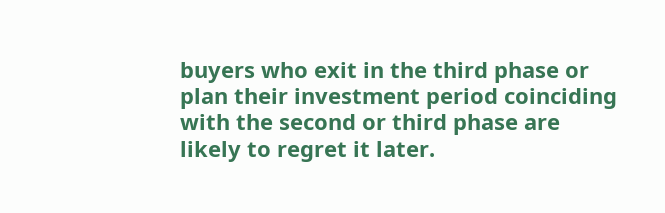buyers who exit in the third phase or plan their investment period coinciding with the second or third phase are likely to regret it later.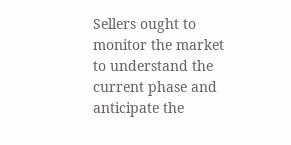Sellers ought to monitor the market to understand the current phase and anticipate the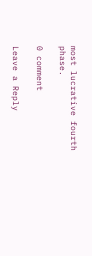most lucrative fourth phase.

0 comment

Leave a Reply